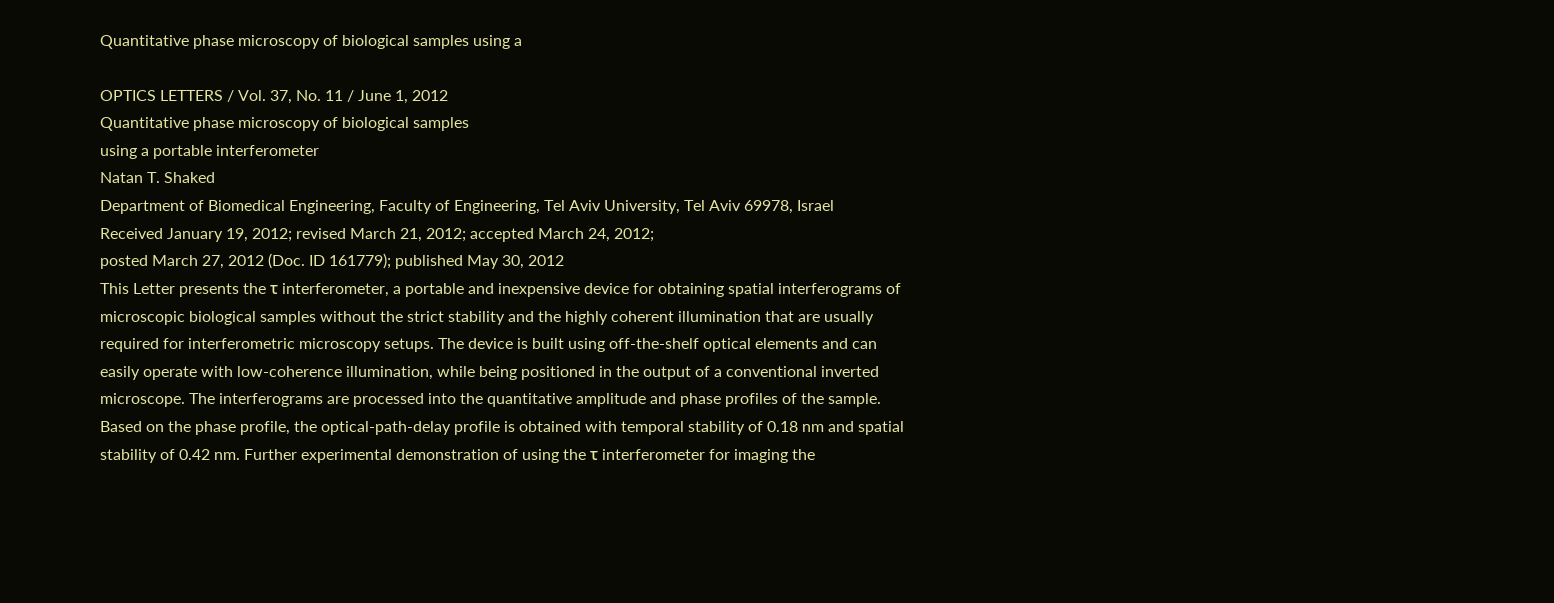Quantitative phase microscopy of biological samples using a

OPTICS LETTERS / Vol. 37, No. 11 / June 1, 2012
Quantitative phase microscopy of biological samples
using a portable interferometer
Natan T. Shaked
Department of Biomedical Engineering, Faculty of Engineering, Tel Aviv University, Tel Aviv 69978, Israel
Received January 19, 2012; revised March 21, 2012; accepted March 24, 2012;
posted March 27, 2012 (Doc. ID 161779); published May 30, 2012
This Letter presents the τ interferometer, a portable and inexpensive device for obtaining spatial interferograms of
microscopic biological samples without the strict stability and the highly coherent illumination that are usually
required for interferometric microscopy setups. The device is built using off-the-shelf optical elements and can
easily operate with low-coherence illumination, while being positioned in the output of a conventional inverted
microscope. The interferograms are processed into the quantitative amplitude and phase profiles of the sample.
Based on the phase profile, the optical-path-delay profile is obtained with temporal stability of 0.18 nm and spatial
stability of 0.42 nm. Further experimental demonstration of using the τ interferometer for imaging the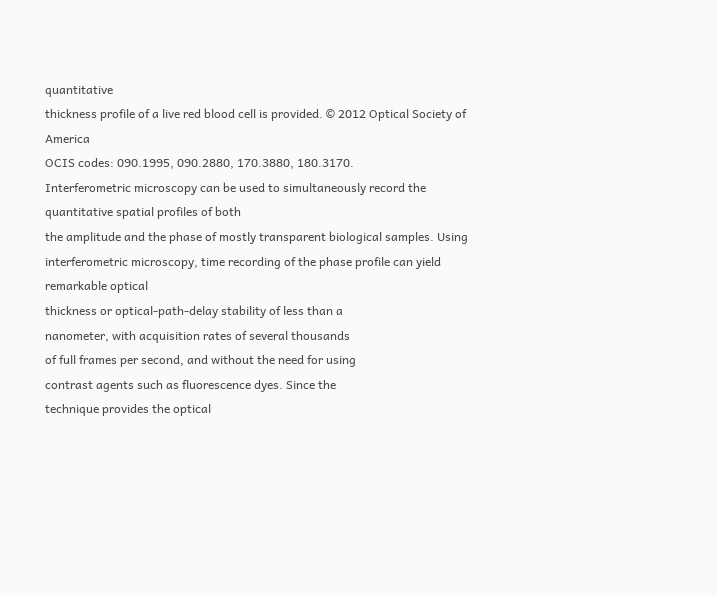quantitative
thickness profile of a live red blood cell is provided. © 2012 Optical Society of America
OCIS codes: 090.1995, 090.2880, 170.3880, 180.3170.
Interferometric microscopy can be used to simultaneously record the quantitative spatial profiles of both
the amplitude and the phase of mostly transparent biological samples. Using interferometric microscopy, time recording of the phase profile can yield remarkable optical
thickness or optical-path-delay stability of less than a
nanometer, with acquisition rates of several thousands
of full frames per second, and without the need for using
contrast agents such as fluorescence dyes. Since the
technique provides the optical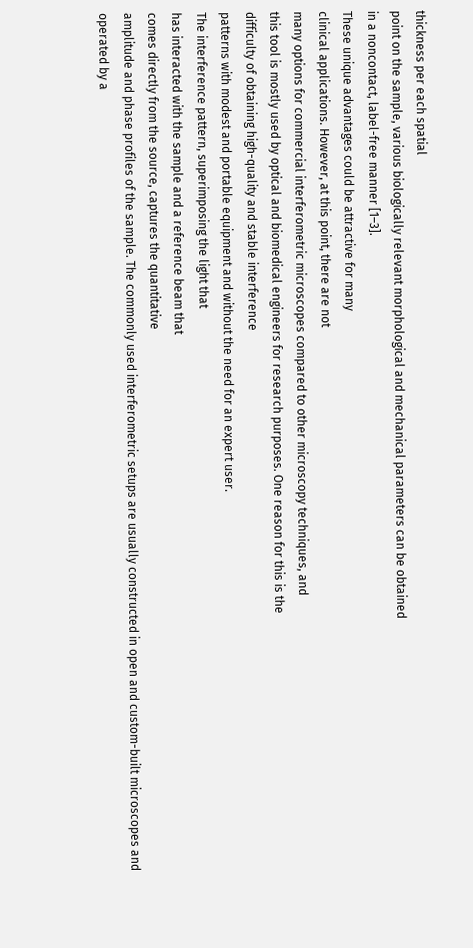thickness per each spatial
point on the sample, various biologically relevant morphological and mechanical parameters can be obtained
in a noncontact, label-free manner [1–3].
These unique advantages could be attractive for many
clinical applications. However, at this point, there are not
many options for commercial interferometric microscopes compared to other microscopy techniques, and
this tool is mostly used by optical and biomedical engineers for research purposes. One reason for this is the
difficulty of obtaining high-quality and stable interference
patterns with modest and portable equipment and without the need for an expert user.
The interference pattern, superimposing the light that
has interacted with the sample and a reference beam that
comes directly from the source, captures the quantitative
amplitude and phase profiles of the sample. The commonly used interferometric setups are usually constructed in open and custom-built microscopes and
operated by a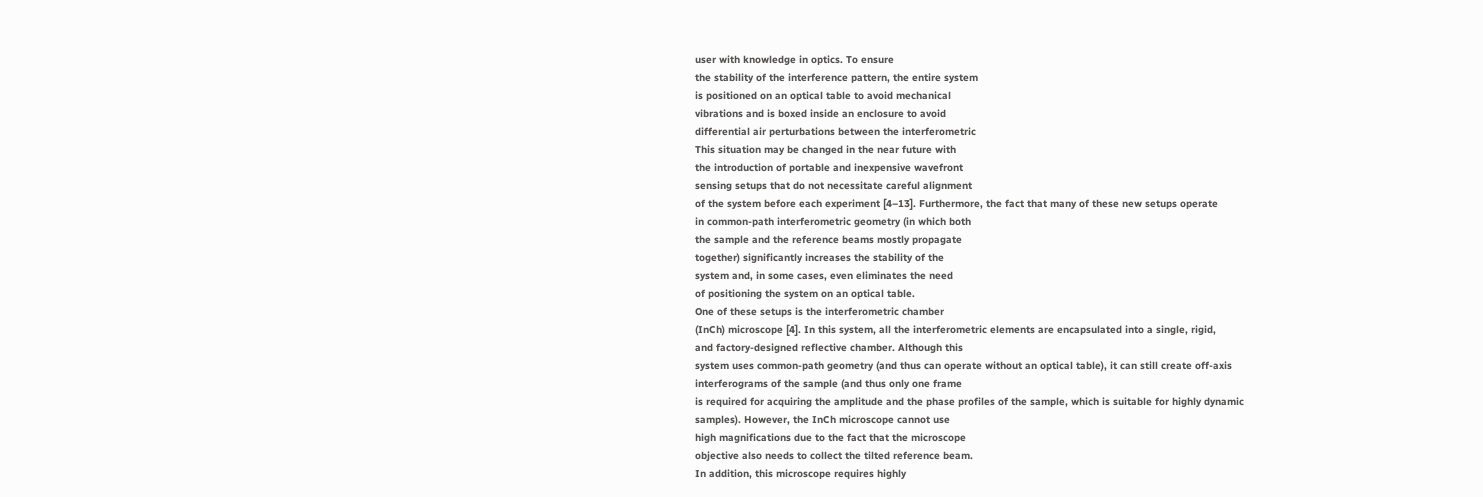user with knowledge in optics. To ensure
the stability of the interference pattern, the entire system
is positioned on an optical table to avoid mechanical
vibrations and is boxed inside an enclosure to avoid
differential air perturbations between the interferometric
This situation may be changed in the near future with
the introduction of portable and inexpensive wavefront
sensing setups that do not necessitate careful alignment
of the system before each experiment [4–13]. Furthermore, the fact that many of these new setups operate
in common-path interferometric geometry (in which both
the sample and the reference beams mostly propagate
together) significantly increases the stability of the
system and, in some cases, even eliminates the need
of positioning the system on an optical table.
One of these setups is the interferometric chamber
(InCh) microscope [4]. In this system, all the interferometric elements are encapsulated into a single, rigid,
and factory-designed reflective chamber. Although this
system uses common-path geometry (and thus can operate without an optical table), it can still create off-axis
interferograms of the sample (and thus only one frame
is required for acquiring the amplitude and the phase profiles of the sample, which is suitable for highly dynamic
samples). However, the InCh microscope cannot use
high magnifications due to the fact that the microscope
objective also needs to collect the tilted reference beam.
In addition, this microscope requires highly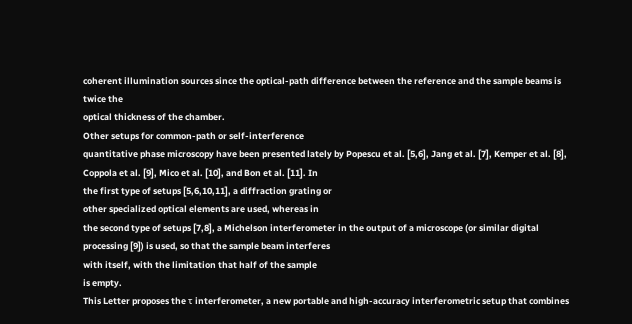coherent illumination sources since the optical-path difference between the reference and the sample beams is twice the
optical thickness of the chamber.
Other setups for common-path or self-interference
quantitative phase microscopy have been presented lately by Popescu et al. [5,6], Jang et al. [7], Kemper et al. [8],
Coppola et al. [9], Mico et al. [10], and Bon et al. [11]. In
the first type of setups [5,6,10,11], a diffraction grating or
other specialized optical elements are used, whereas in
the second type of setups [7,8], a Michelson interferometer in the output of a microscope (or similar digital processing [9]) is used, so that the sample beam interferes
with itself, with the limitation that half of the sample
is empty.
This Letter proposes the τ interferometer, a new portable and high-accuracy interferometric setup that combines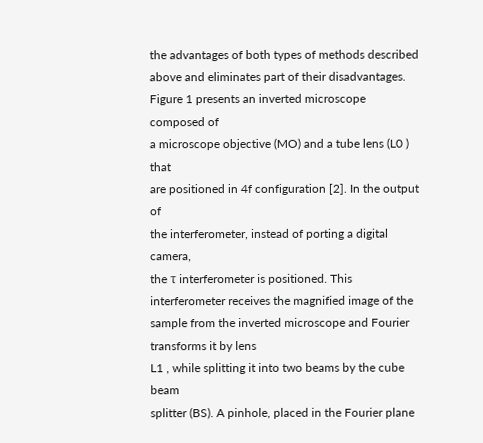the advantages of both types of methods described
above and eliminates part of their disadvantages.
Figure 1 presents an inverted microscope composed of
a microscope objective (MO) and a tube lens (L0 ) that
are positioned in 4f configuration [2]. In the output of
the interferometer, instead of porting a digital camera,
the τ interferometer is positioned. This interferometer receives the magnified image of the sample from the inverted microscope and Fourier transforms it by lens
L1 , while splitting it into two beams by the cube beam
splitter (BS). A pinhole, placed in the Fourier plane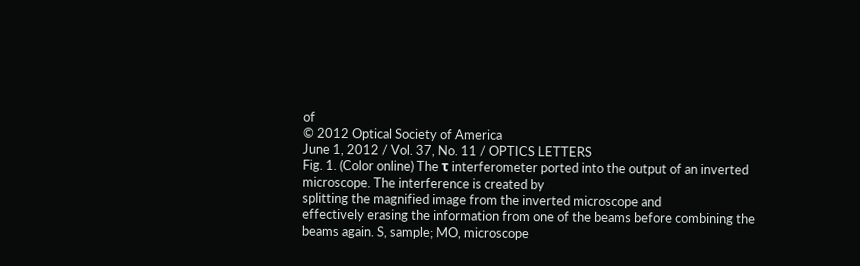of
© 2012 Optical Society of America
June 1, 2012 / Vol. 37, No. 11 / OPTICS LETTERS
Fig. 1. (Color online) The τ interferometer ported into the output of an inverted microscope. The interference is created by
splitting the magnified image from the inverted microscope and
effectively erasing the information from one of the beams before combining the beams again. S, sample; MO, microscope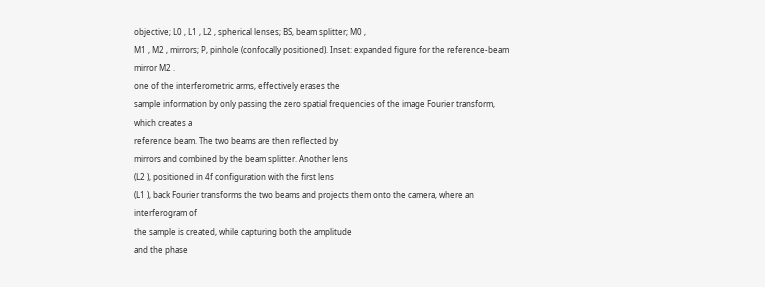objective; L0 , L1 , L2 , spherical lenses; BS, beam splitter; M0 ,
M1 , M2 , mirrors; P, pinhole (confocally positioned). Inset: expanded figure for the reference-beam mirror M2 .
one of the interferometric arms, effectively erases the
sample information by only passing the zero spatial frequencies of the image Fourier transform, which creates a
reference beam. The two beams are then reflected by
mirrors and combined by the beam splitter. Another lens
(L2 ), positioned in 4f configuration with the first lens
(L1 ), back Fourier transforms the two beams and projects them onto the camera, where an interferogram of
the sample is created, while capturing both the amplitude
and the phase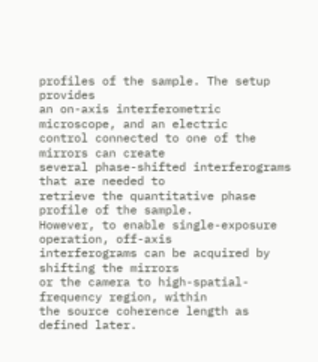profiles of the sample. The setup provides
an on-axis interferometric microscope, and an electric
control connected to one of the mirrors can create
several phase-shifted interferograms that are needed to
retrieve the quantitative phase profile of the sample.
However, to enable single-exposure operation, off-axis
interferograms can be acquired by shifting the mirrors
or the camera to high-spatial-frequency region, within
the source coherence length as defined later.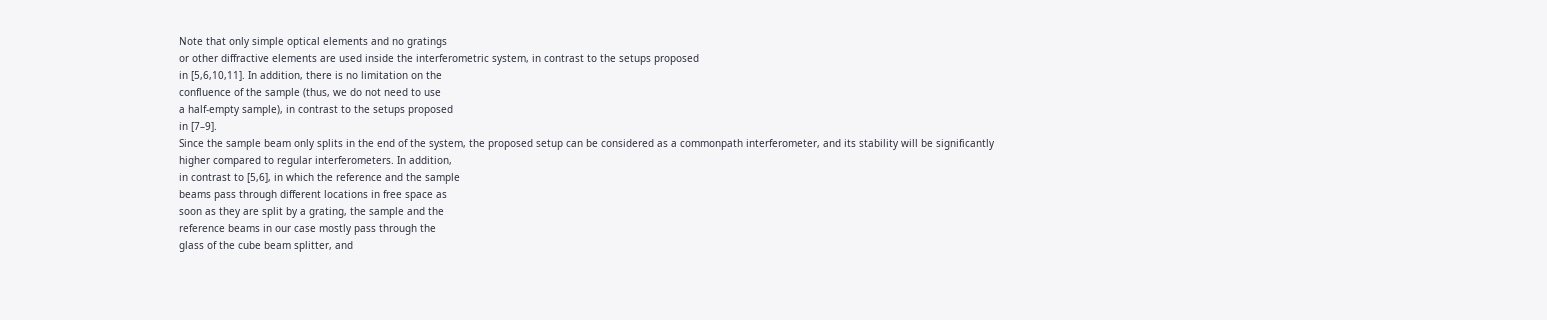Note that only simple optical elements and no gratings
or other diffractive elements are used inside the interferometric system, in contrast to the setups proposed
in [5,6,10,11]. In addition, there is no limitation on the
confluence of the sample (thus, we do not need to use
a half-empty sample), in contrast to the setups proposed
in [7–9].
Since the sample beam only splits in the end of the system, the proposed setup can be considered as a commonpath interferometer, and its stability will be significantly
higher compared to regular interferometers. In addition,
in contrast to [5,6], in which the reference and the sample
beams pass through different locations in free space as
soon as they are split by a grating, the sample and the
reference beams in our case mostly pass through the
glass of the cube beam splitter, and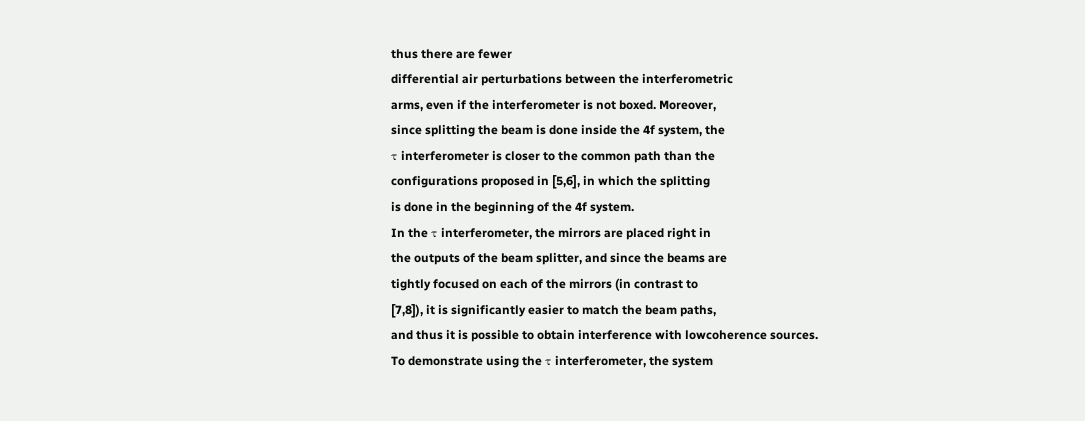thus there are fewer
differential air perturbations between the interferometric
arms, even if the interferometer is not boxed. Moreover,
since splitting the beam is done inside the 4f system, the
τ interferometer is closer to the common path than the
configurations proposed in [5,6], in which the splitting
is done in the beginning of the 4f system.
In the τ interferometer, the mirrors are placed right in
the outputs of the beam splitter, and since the beams are
tightly focused on each of the mirrors (in contrast to
[7,8]), it is significantly easier to match the beam paths,
and thus it is possible to obtain interference with lowcoherence sources.
To demonstrate using the τ interferometer, the system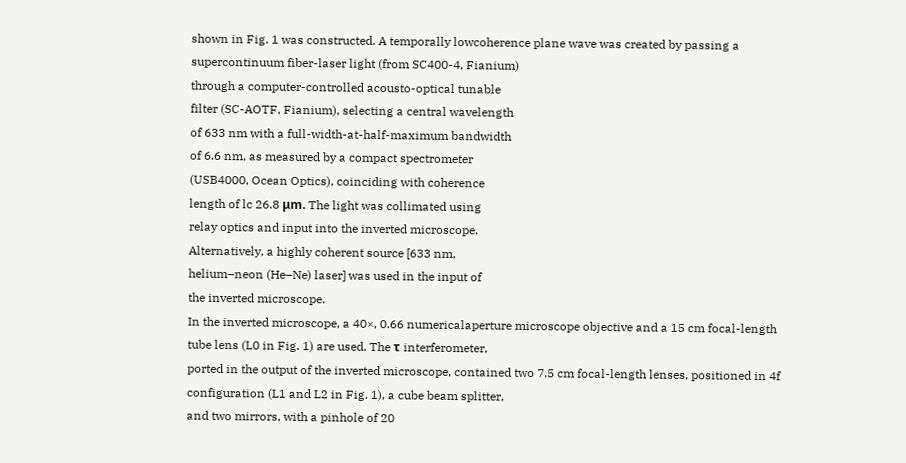shown in Fig. 1 was constructed. A temporally lowcoherence plane wave was created by passing a supercontinuum fiber-laser light (from SC400-4, Fianium)
through a computer-controlled acousto-optical tunable
filter (SC-AOTF, Fianium), selecting a central wavelength
of 633 nm with a full-width-at-half-maximum bandwidth
of 6.6 nm, as measured by a compact spectrometer
(USB4000, Ocean Optics), coinciding with coherence
length of lc 26.8 μm. The light was collimated using
relay optics and input into the inverted microscope.
Alternatively, a highly coherent source [633 nm,
helium–neon (He–Ne) laser] was used in the input of
the inverted microscope.
In the inverted microscope, a 40×, 0.66 numericalaperture microscope objective and a 15 cm focal-length
tube lens (L0 in Fig. 1) are used. The τ interferometer,
ported in the output of the inverted microscope, contained two 7.5 cm focal-length lenses, positioned in 4f
configuration (L1 and L2 in Fig. 1), a cube beam splitter,
and two mirrors, with a pinhole of 20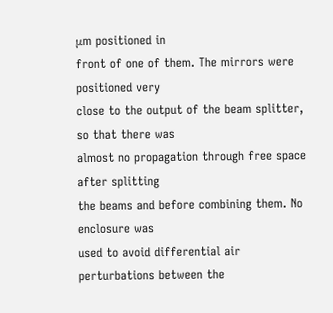μm positioned in
front of one of them. The mirrors were positioned very
close to the output of the beam splitter, so that there was
almost no propagation through free space after splitting
the beams and before combining them. No enclosure was
used to avoid differential air perturbations between the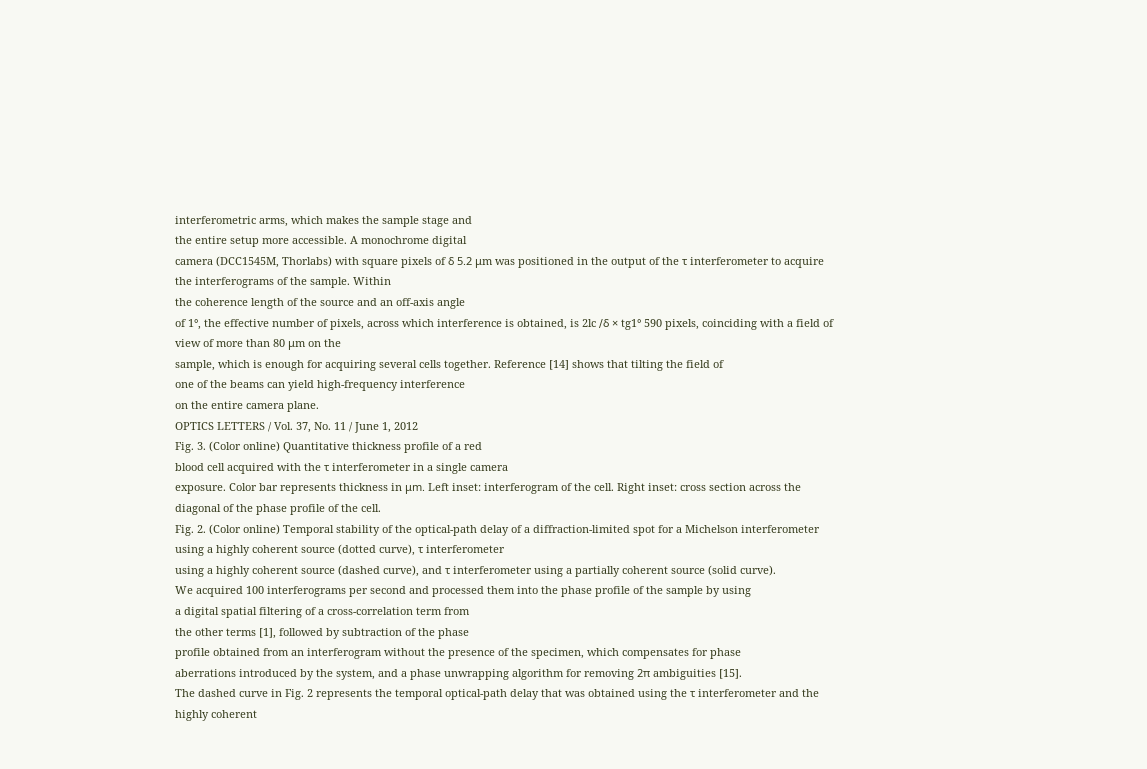interferometric arms, which makes the sample stage and
the entire setup more accessible. A monochrome digital
camera (DCC1545M, Thorlabs) with square pixels of δ 5.2 μm was positioned in the output of the τ interferometer to acquire the interferograms of the sample. Within
the coherence length of the source and an off-axis angle
of 1°, the effective number of pixels, across which interference is obtained, is 2lc ∕δ × tg1° 590 pixels, coinciding with a field of view of more than 80 μm on the
sample, which is enough for acquiring several cells together. Reference [14] shows that tilting the field of
one of the beams can yield high-frequency interference
on the entire camera plane.
OPTICS LETTERS / Vol. 37, No. 11 / June 1, 2012
Fig. 3. (Color online) Quantitative thickness profile of a red
blood cell acquired with the τ interferometer in a single camera
exposure. Color bar represents thickness in μm. Left inset: interferogram of the cell. Right inset: cross section across the diagonal of the phase profile of the cell.
Fig. 2. (Color online) Temporal stability of the optical-path delay of a diffraction-limited spot for a Michelson interferometer
using a highly coherent source (dotted curve), τ interferometer
using a highly coherent source (dashed curve), and τ interferometer using a partially coherent source (solid curve).
We acquired 100 interferograms per second and processed them into the phase profile of the sample by using
a digital spatial filtering of a cross-correlation term from
the other terms [1], followed by subtraction of the phase
profile obtained from an interferogram without the presence of the specimen, which compensates for phase
aberrations introduced by the system, and a phase unwrapping algorithm for removing 2π ambiguities [15].
The dashed curve in Fig. 2 represents the temporal optical-path delay that was obtained using the τ interferometer and the highly coherent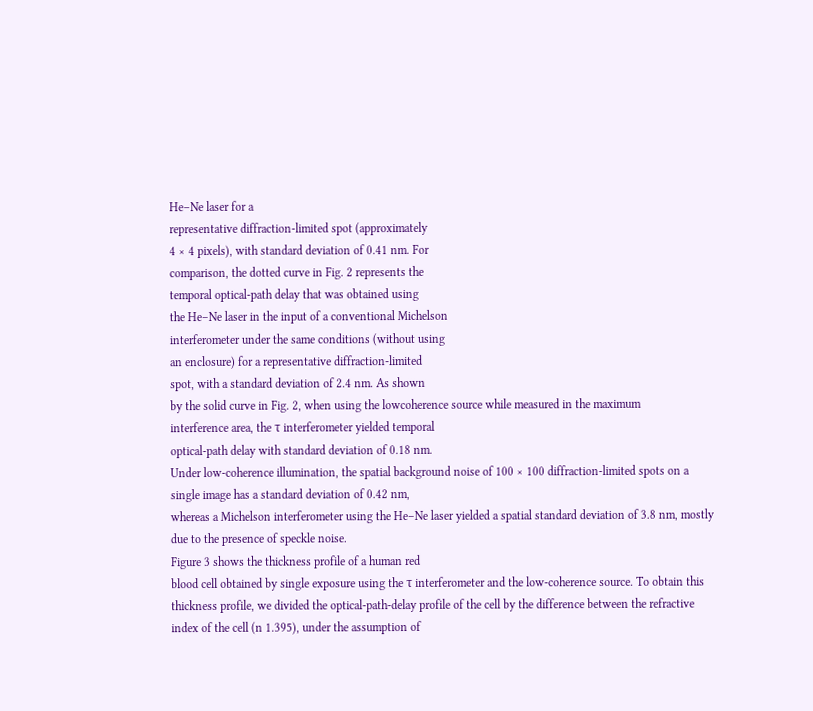He–Ne laser for a
representative diffraction-limited spot (approximately
4 × 4 pixels), with standard deviation of 0.41 nm. For
comparison, the dotted curve in Fig. 2 represents the
temporal optical-path delay that was obtained using
the He–Ne laser in the input of a conventional Michelson
interferometer under the same conditions (without using
an enclosure) for a representative diffraction-limited
spot, with a standard deviation of 2.4 nm. As shown
by the solid curve in Fig. 2, when using the lowcoherence source while measured in the maximum
interference area, the τ interferometer yielded temporal
optical-path delay with standard deviation of 0.18 nm.
Under low-coherence illumination, the spatial background noise of 100 × 100 diffraction-limited spots on a
single image has a standard deviation of 0.42 nm,
whereas a Michelson interferometer using the He–Ne laser yielded a spatial standard deviation of 3.8 nm, mostly
due to the presence of speckle noise.
Figure 3 shows the thickness profile of a human red
blood cell obtained by single exposure using the τ interferometer and the low-coherence source. To obtain this
thickness profile, we divided the optical-path-delay profile of the cell by the difference between the refractive
index of the cell (n 1.395), under the assumption of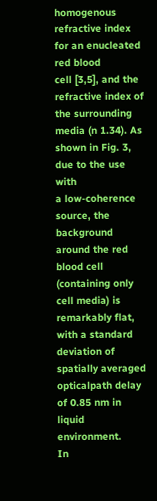homogenous refractive index for an enucleated red blood
cell [3,5], and the refractive index of the surrounding
media (n 1.34). As shown in Fig. 3, due to the use with
a low-coherence source, the background around the red
blood cell (containing only cell media) is remarkably flat,
with a standard deviation of spatially averaged opticalpath delay of 0.85 nm in liquid environment.
In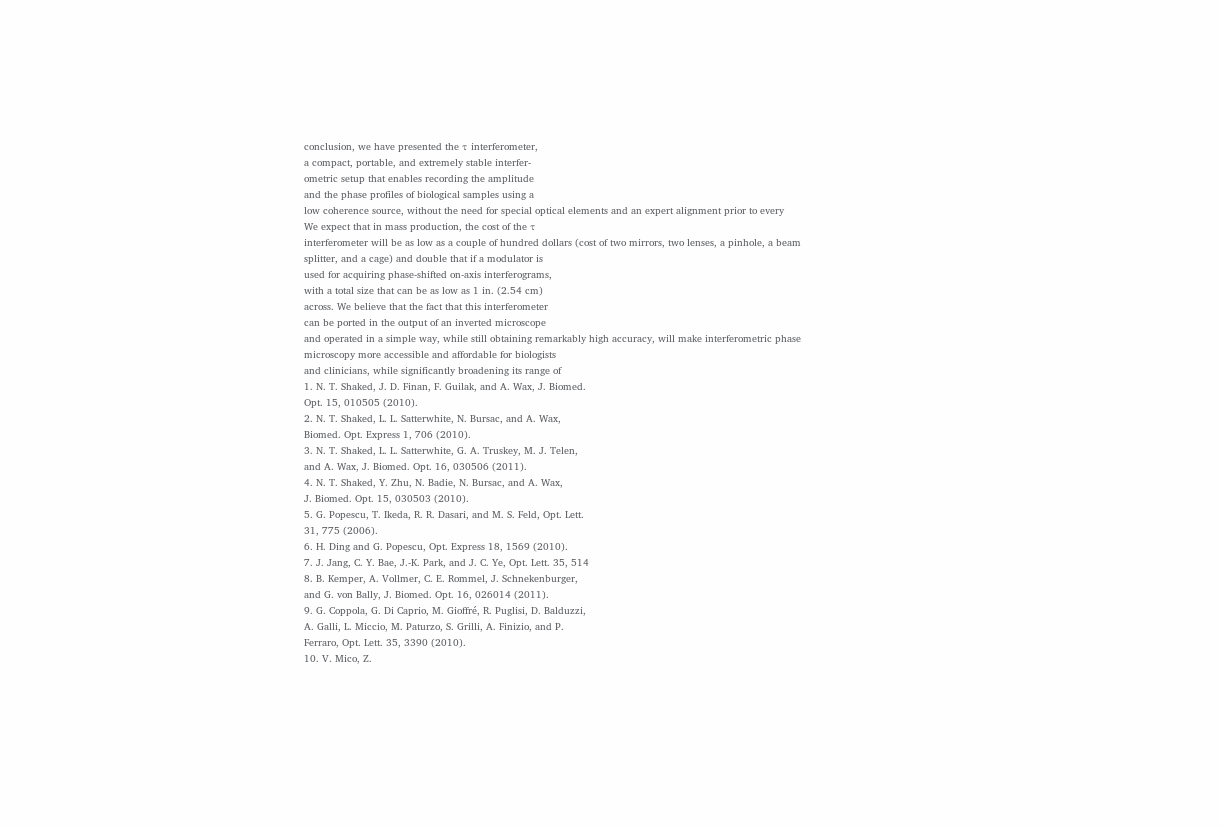conclusion, we have presented the τ interferometer,
a compact, portable, and extremely stable interfer-
ometric setup that enables recording the amplitude
and the phase profiles of biological samples using a
low coherence source, without the need for special optical elements and an expert alignment prior to every
We expect that in mass production, the cost of the τ
interferometer will be as low as a couple of hundred dollars (cost of two mirrors, two lenses, a pinhole, a beam
splitter, and a cage) and double that if a modulator is
used for acquiring phase-shifted on-axis interferograms,
with a total size that can be as low as 1 in. (2.54 cm)
across. We believe that the fact that this interferometer
can be ported in the output of an inverted microscope
and operated in a simple way, while still obtaining remarkably high accuracy, will make interferometric phase
microscopy more accessible and affordable for biologists
and clinicians, while significantly broadening its range of
1. N. T. Shaked, J. D. Finan, F. Guilak, and A. Wax, J. Biomed.
Opt. 15, 010505 (2010).
2. N. T. Shaked, L. L. Satterwhite, N. Bursac, and A. Wax,
Biomed. Opt. Express 1, 706 (2010).
3. N. T. Shaked, L. L. Satterwhite, G. A. Truskey, M. J. Telen,
and A. Wax, J. Biomed. Opt. 16, 030506 (2011).
4. N. T. Shaked, Y. Zhu, N. Badie, N. Bursac, and A. Wax,
J. Biomed. Opt. 15, 030503 (2010).
5. G. Popescu, T. Ikeda, R. R. Dasari, and M. S. Feld, Opt. Lett.
31, 775 (2006).
6. H. Ding and G. Popescu, Opt. Express 18, 1569 (2010).
7. J. Jang, C. Y. Bae, J.-K. Park, and J. C. Ye, Opt. Lett. 35, 514
8. B. Kemper, A. Vollmer, C. E. Rommel, J. Schnekenburger,
and G. von Bally, J. Biomed. Opt. 16, 026014 (2011).
9. G. Coppola, G. Di Caprio, M. Gioffré, R. Puglisi, D. Balduzzi,
A. Galli, L. Miccio, M. Paturzo, S. Grilli, A. Finizio, and P.
Ferraro, Opt. Lett. 35, 3390 (2010).
10. V. Mico, Z.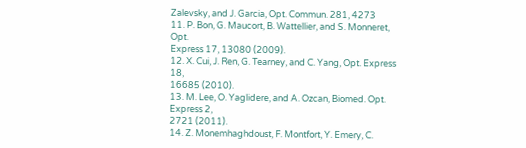Zalevsky, and J. Garcia, Opt. Commun. 281, 4273
11. P. Bon, G. Maucort, B. Wattellier, and S. Monneret, Opt.
Express 17, 13080 (2009).
12. X. Cui, J. Ren, G. Tearney, and C. Yang, Opt. Express 18,
16685 (2010).
13. M. Lee, O. Yaglidere, and A. Ozcan, Biomed. Opt. Express 2,
2721 (2011).
14. Z. Monemhaghdoust, F. Montfort, Y. Emery, C.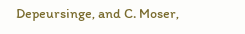Depeursinge, and C. Moser,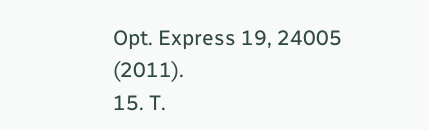Opt. Express 19, 24005 (2011).
15. T.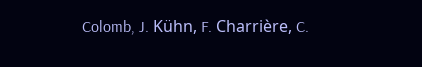Colomb, J. Kühn, F. Charrière, C.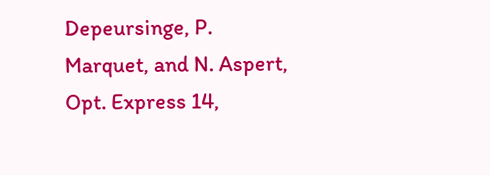Depeursinge, P.
Marquet, and N. Aspert, Opt. Express 14,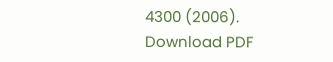4300 (2006).
Download PDF